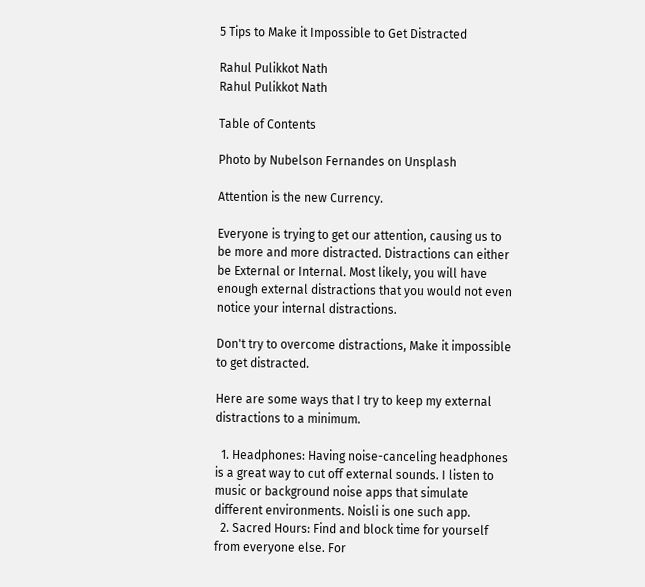5 Tips to Make it Impossible to Get Distracted

Rahul Pulikkot Nath
Rahul Pulikkot Nath

Table of Contents

Photo by Nubelson Fernandes on Unsplash

Attention is the new Currency.

Everyone is trying to get our attention, causing us to be more and more distracted. Distractions can either be External or Internal. Most likely, you will have enough external distractions that you would not even notice your internal distractions.

Don't try to overcome distractions, Make it impossible to get distracted.

Here are some ways that I try to keep my external distractions to a minimum.

  1. Headphones: Having noise-canceling headphones is a great way to cut off external sounds. I listen to music or background noise apps that simulate different environments. Noisli is one such app.
  2. Sacred Hours: Find and block time for yourself from everyone else. For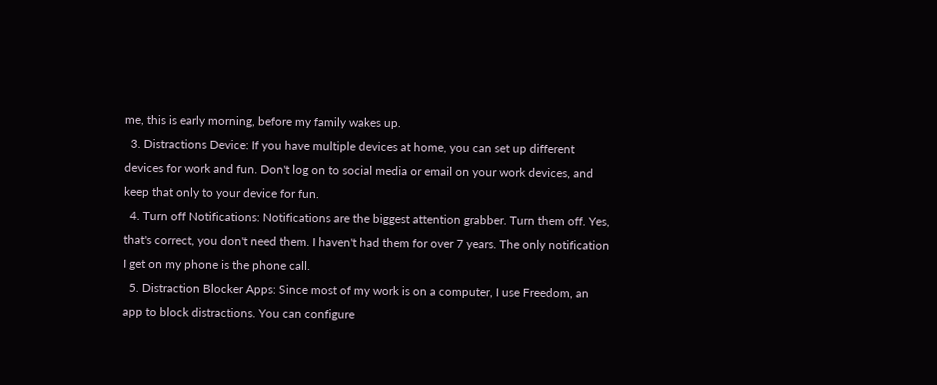me, this is early morning, before my family wakes up.
  3. Distractions Device: If you have multiple devices at home, you can set up different devices for work and fun. Don't log on to social media or email on your work devices, and keep that only to your device for fun.
  4. Turn off Notifications: Notifications are the biggest attention grabber. Turn them off. Yes, that's correct, you don't need them. I haven't had them for over 7 years. The only notification I get on my phone is the phone call.
  5. Distraction Blocker Apps: Since most of my work is on a computer, I use Freedom, an app to block distractions. You can configure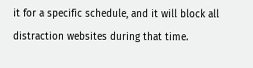it for a specific schedule, and it will block all distraction websites during that time.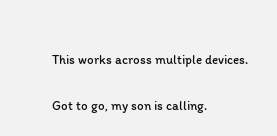This works across multiple devices.

Got to go, my son is calling.